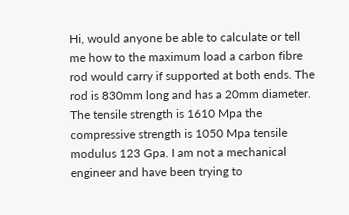Hi, would anyone be able to calculate or tell me how to the maximum load a carbon fibre rod would carry if supported at both ends. The rod is 830mm long and has a 20mm diameter. The tensile strength is 1610 Mpa the compressive strength is 1050 Mpa tensile modulus 123 Gpa. I am not a mechanical engineer and have been trying to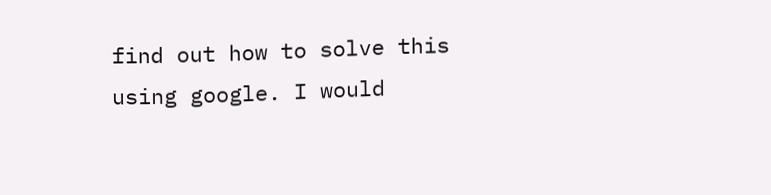find out how to solve this using google. I would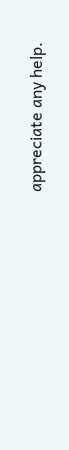appreciate any help.